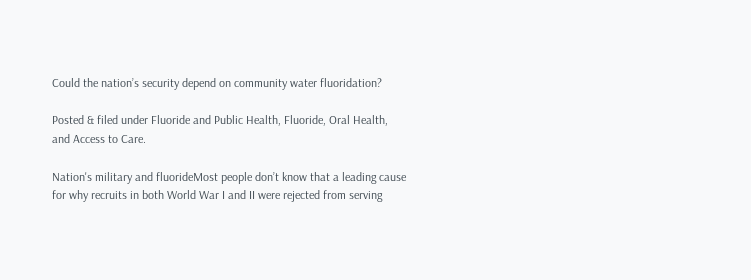Could the nation’s security depend on community water fluoridation?

Posted & filed under Fluoride and Public Health, Fluoride, Oral Health, and Access to Care.

Nation's military and fluorideMost people don’t know that a leading cause for why recruits in both World War I and II were rejected from serving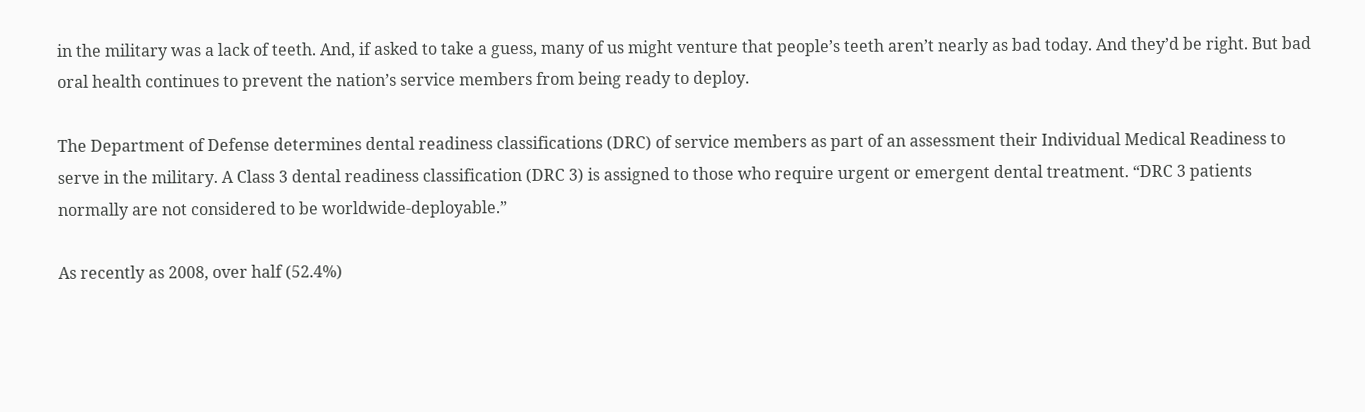in the military was a lack of teeth. And, if asked to take a guess, many of us might venture that people’s teeth aren’t nearly as bad today. And they’d be right. But bad oral health continues to prevent the nation’s service members from being ready to deploy.

The Department of Defense determines dental readiness classifications (DRC) of service members as part of an assessment their Individual Medical Readiness to serve in the military. A Class 3 dental readiness classification (DRC 3) is assigned to those who require urgent or emergent dental treatment. “DRC 3 patients normally are not considered to be worldwide-deployable.”

As recently as 2008, over half (52.4%)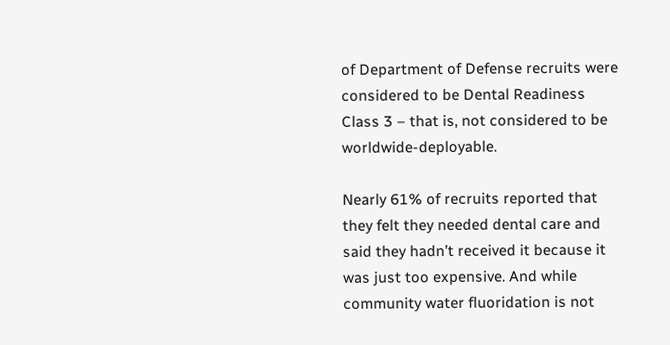of Department of Defense recruits were considered to be Dental Readiness Class 3 – that is, not considered to be worldwide-deployable.

Nearly 61% of recruits reported that they felt they needed dental care and said they hadn’t received it because it was just too expensive. And while community water fluoridation is not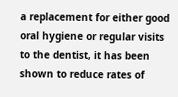a replacement for either good oral hygiene or regular visits to the dentist, it has been shown to reduce rates of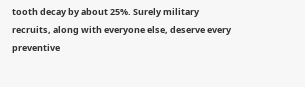tooth decay by about 25%. Surely military recruits, along with everyone else, deserve every preventive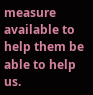measure available to help them be able to help us.